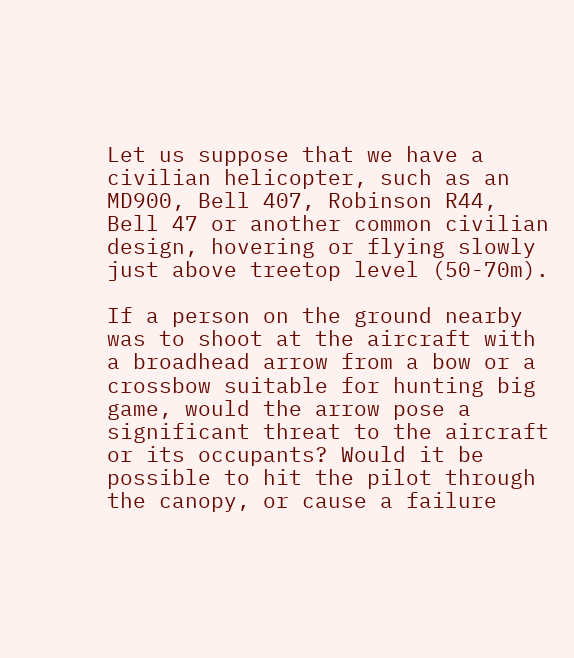Let us suppose that we have a civilian helicopter, such as an MD900, Bell 407, Robinson R44, Bell 47 or another common civilian design, hovering or flying slowly just above treetop level (50-70m).

If a person on the ground nearby was to shoot at the aircraft with a broadhead arrow from a bow or a crossbow suitable for hunting big game, would the arrow pose a significant threat to the aircraft or its occupants? Would it be possible to hit the pilot through the canopy, or cause a failure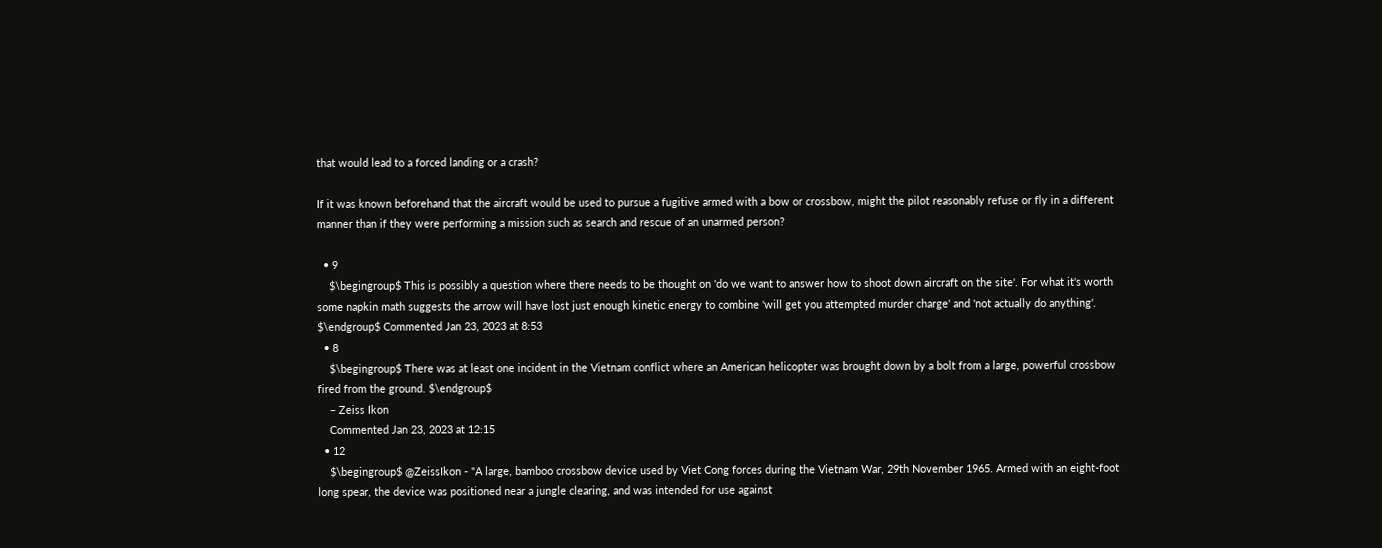that would lead to a forced landing or a crash?

If it was known beforehand that the aircraft would be used to pursue a fugitive armed with a bow or crossbow, might the pilot reasonably refuse or fly in a different manner than if they were performing a mission such as search and rescue of an unarmed person?

  • 9
    $\begingroup$ This is possibly a question where there needs to be thought on 'do we want to answer how to shoot down aircraft on the site'. For what it's worth some napkin math suggests the arrow will have lost just enough kinetic energy to combine 'will get you attempted murder charge' and 'not actually do anything'. $\endgroup$ Commented Jan 23, 2023 at 8:53
  • 8
    $\begingroup$ There was at least one incident in the Vietnam conflict where an American helicopter was brought down by a bolt from a large, powerful crossbow fired from the ground. $\endgroup$
    – Zeiss Ikon
    Commented Jan 23, 2023 at 12:15
  • 12
    $\begingroup$ @ZeissIkon - "A large, bamboo crossbow device used by Viet Cong forces during the Vietnam War, 29th November 1965. Armed with an eight-foot long spear, the device was positioned near a jungle clearing, and was intended for use against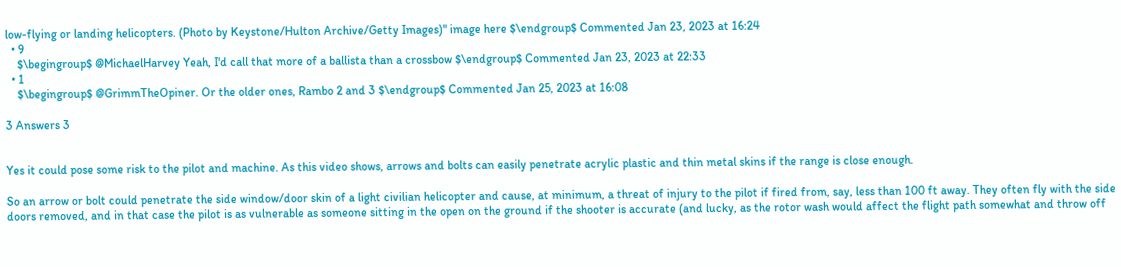low-flying or landing helicopters. (Photo by Keystone/Hulton Archive/Getty Images)" image here $\endgroup$ Commented Jan 23, 2023 at 16:24
  • 9
    $\begingroup$ @MichaelHarvey Yeah, I'd call that more of a ballista than a crossbow $\endgroup$ Commented Jan 23, 2023 at 22:33
  • 1
    $\begingroup$ @GrimmTheOpiner. Or the older ones, Rambo 2 and 3 $\endgroup$ Commented Jan 25, 2023 at 16:08

3 Answers 3


Yes it could pose some risk to the pilot and machine. As this video shows, arrows and bolts can easily penetrate acrylic plastic and thin metal skins if the range is close enough.

So an arrow or bolt could penetrate the side window/door skin of a light civilian helicopter and cause, at minimum, a threat of injury to the pilot if fired from, say, less than 100 ft away. They often fly with the side doors removed, and in that case the pilot is as vulnerable as someone sitting in the open on the ground if the shooter is accurate (and lucky, as the rotor wash would affect the flight path somewhat and throw off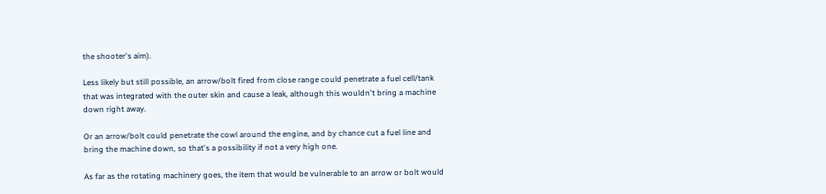the shooter's aim).

Less likely but still possible, an arrow/bolt fired from close range could penetrate a fuel cell/tank that was integrated with the outer skin and cause a leak, although this wouldn't bring a machine down right away.

Or an arrow/bolt could penetrate the cowl around the engine, and by chance cut a fuel line and bring the machine down, so that's a possibility if not a very high one.

As far as the rotating machinery goes, the item that would be vulnerable to an arrow or bolt would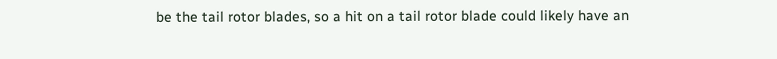be the tail rotor blades, so a hit on a tail rotor blade could likely have an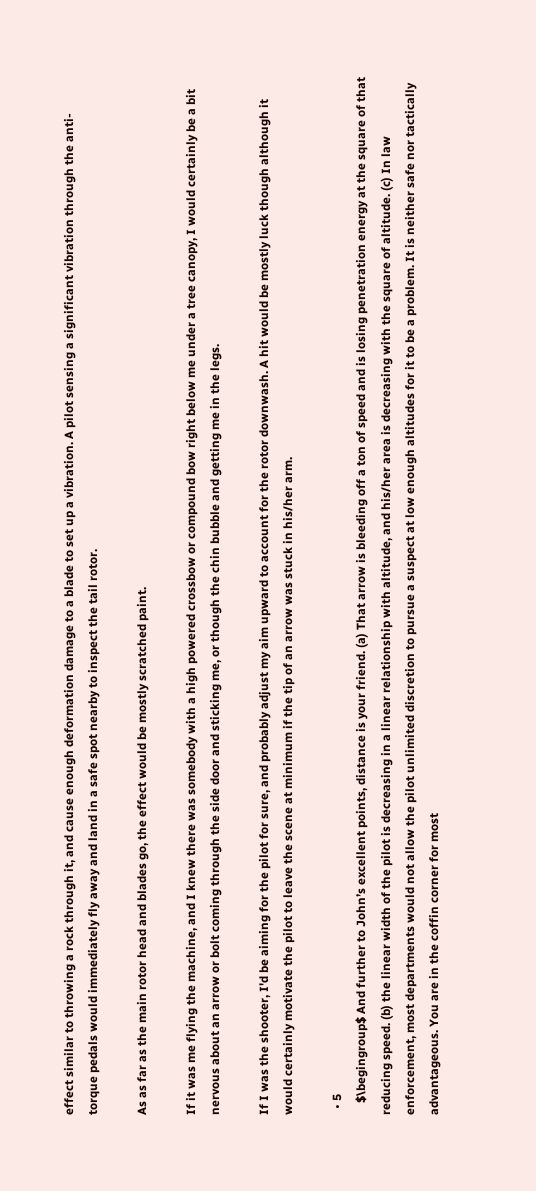effect similar to throwing a rock through it, and cause enough deformation damage to a blade to set up a vibration. A pilot sensing a significant vibration through the anti-torque pedals would immediately fly away and land in a safe spot nearby to inspect the tail rotor.

As as far as the main rotor head and blades go, the effect would be mostly scratched paint.

If it was me flying the machine, and I knew there was somebody with a high powered crossbow or compound bow right below me under a tree canopy, I would certainly be a bit nervous about an arrow or bolt coming through the side door and sticking me, or though the chin bubble and getting me in the legs.

If I was the shooter, I'd be aiming for the pilot for sure, and probably adjust my aim upward to account for the rotor downwash. A hit would be mostly luck though although it would certainly motivate the pilot to leave the scene at minimum if the tip of an arrow was stuck in his/her arm.

  • 5
    $\begingroup$ And further to John’s excellent points, distance is your friend. (a) That arrow is bleeding off a ton of speed and is losing penetration energy at the square of that reducing speed. (b) the linear width of the pilot is decreasing in a linear relationship with altitude, and his/her area is decreasing with the square of altitude. (c) In law enforcement, most departments would not allow the pilot unlimited discretion to pursue a suspect at low enough altitudes for it to be a problem. It is neither safe nor tactically advantageous. You are in the coffin corner for most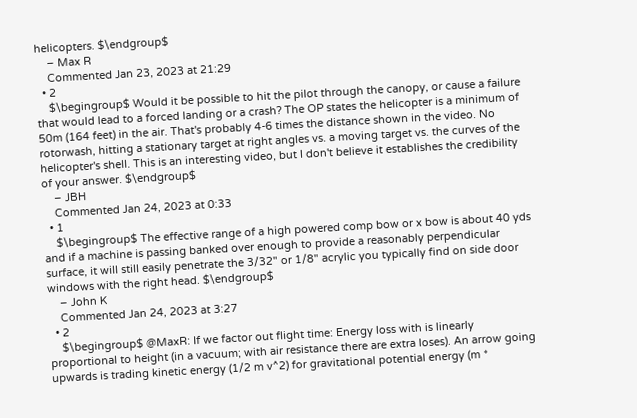helicopters. $\endgroup$
    – Max R
    Commented Jan 23, 2023 at 21:29
  • 2
    $\begingroup$ Would it be possible to hit the pilot through the canopy, or cause a failure that would lead to a forced landing or a crash? The OP states the helicopter is a minimum of 50m (164 feet) in the air. That's probably 4-6 times the distance shown in the video. No rotorwash, hitting a stationary target at right angles vs. a moving target vs. the curves of the helicopter's shell. This is an interesting video, but I don't believe it establishes the credibility of your answer. $\endgroup$
    – JBH
    Commented Jan 24, 2023 at 0:33
  • 1
    $\begingroup$ The effective range of a high powered comp bow or x bow is about 40 yds and if a machine is passing banked over enough to provide a reasonably perpendicular surface, it will still easily penetrate the 3/32" or 1/8" acrylic you typically find on side door windows with the right head. $\endgroup$
    – John K
    Commented Jan 24, 2023 at 3:27
  • 2
    $\begingroup$ @MaxR: If we factor out flight time: Energy loss with is linearly proportional to height (in a vacuum; with air resistance there are extra loses). An arrow going upwards is trading kinetic energy (1/2 m v^2) for gravitational potential energy (m *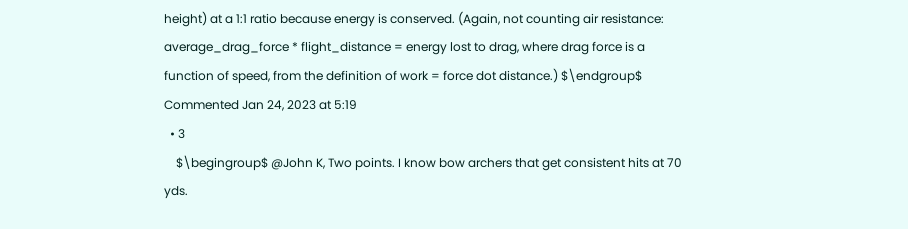height) at a 1:1 ratio because energy is conserved. (Again, not counting air resistance: average_drag_force * flight_distance = energy lost to drag, where drag force is a function of speed, from the definition of work = force dot distance.) $\endgroup$ Commented Jan 24, 2023 at 5:19
  • 3
    $\begingroup$ @John K, Two points. I know bow archers that get consistent hits at 70 yds.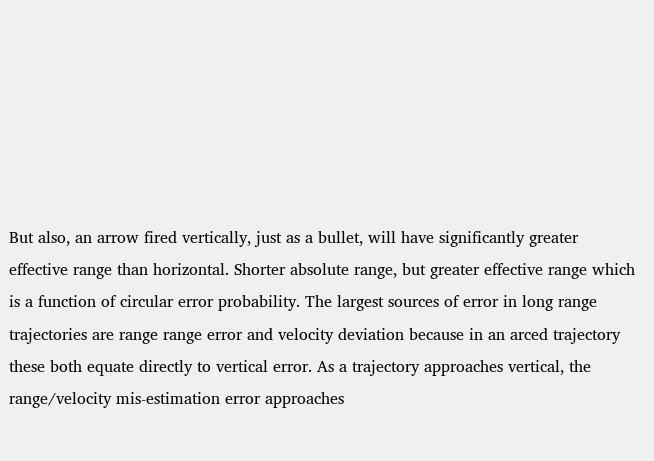But also, an arrow fired vertically, just as a bullet, will have significantly greater effective range than horizontal. Shorter absolute range, but greater effective range which is a function of circular error probability. The largest sources of error in long range trajectories are range range error and velocity deviation because in an arced trajectory these both equate directly to vertical error. As a trajectory approaches vertical, the range/velocity mis-estimation error approaches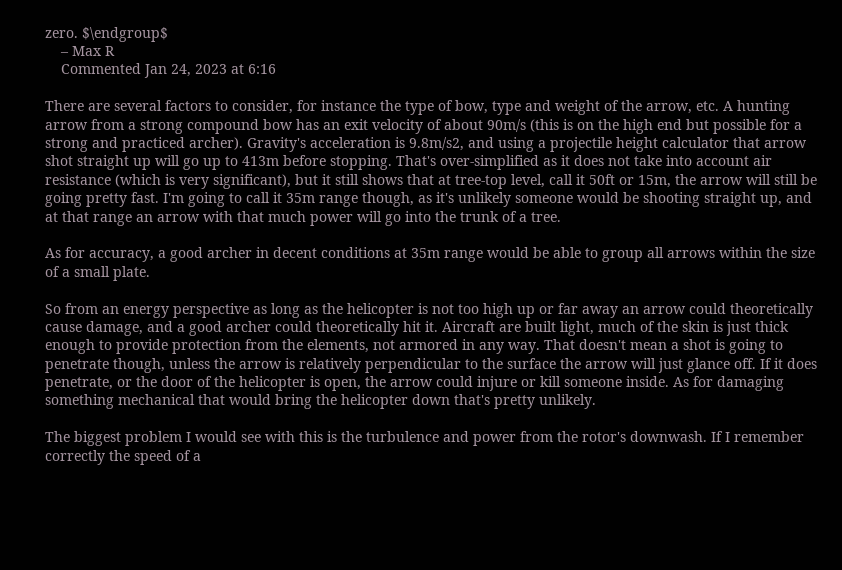zero. $\endgroup$
    – Max R
    Commented Jan 24, 2023 at 6:16

There are several factors to consider, for instance the type of bow, type and weight of the arrow, etc. A hunting arrow from a strong compound bow has an exit velocity of about 90m/s (this is on the high end but possible for a strong and practiced archer). Gravity's acceleration is 9.8m/s2, and using a projectile height calculator that arrow shot straight up will go up to 413m before stopping. That's over-simplified as it does not take into account air resistance (which is very significant), but it still shows that at tree-top level, call it 50ft or 15m, the arrow will still be going pretty fast. I'm going to call it 35m range though, as it's unlikely someone would be shooting straight up, and at that range an arrow with that much power will go into the trunk of a tree.

As for accuracy, a good archer in decent conditions at 35m range would be able to group all arrows within the size of a small plate.

So from an energy perspective as long as the helicopter is not too high up or far away an arrow could theoretically cause damage, and a good archer could theoretically hit it. Aircraft are built light, much of the skin is just thick enough to provide protection from the elements, not armored in any way. That doesn't mean a shot is going to penetrate though, unless the arrow is relatively perpendicular to the surface the arrow will just glance off. If it does penetrate, or the door of the helicopter is open, the arrow could injure or kill someone inside. As for damaging something mechanical that would bring the helicopter down that's pretty unlikely.

The biggest problem I would see with this is the turbulence and power from the rotor's downwash. If I remember correctly the speed of a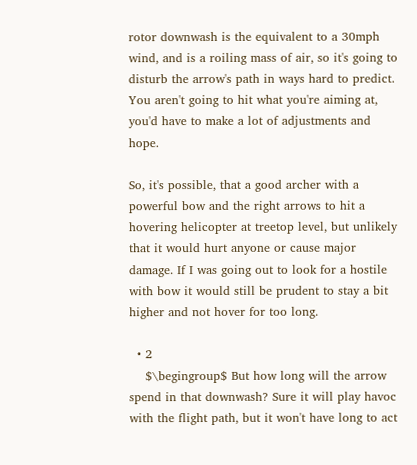rotor downwash is the equivalent to a 30mph wind, and is a roiling mass of air, so it's going to disturb the arrow's path in ways hard to predict. You aren't going to hit what you're aiming at, you'd have to make a lot of adjustments and hope.

So, it's possible, that a good archer with a powerful bow and the right arrows to hit a hovering helicopter at treetop level, but unlikely that it would hurt anyone or cause major damage. If I was going out to look for a hostile with bow it would still be prudent to stay a bit higher and not hover for too long.

  • 2
    $\begingroup$ But how long will the arrow spend in that downwash? Sure it will play havoc with the flight path, but it won't have long to act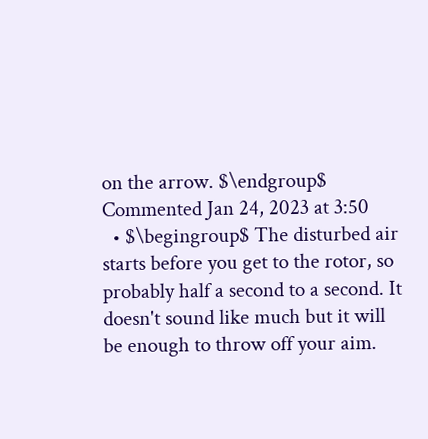on the arrow. $\endgroup$ Commented Jan 24, 2023 at 3:50
  • $\begingroup$ The disturbed air starts before you get to the rotor, so probably half a second to a second. It doesn't sound like much but it will be enough to throw off your aim.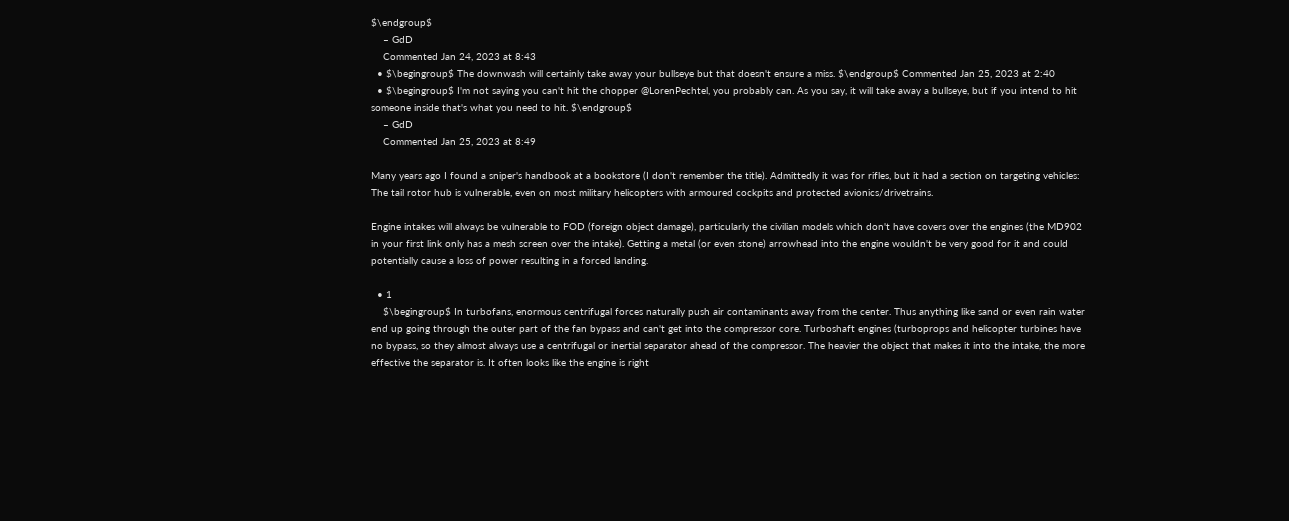$\endgroup$
    – GdD
    Commented Jan 24, 2023 at 8:43
  • $\begingroup$ The downwash will certainly take away your bullseye but that doesn't ensure a miss. $\endgroup$ Commented Jan 25, 2023 at 2:40
  • $\begingroup$ I'm not saying you can't hit the chopper @LorenPechtel, you probably can. As you say, it will take away a bullseye, but if you intend to hit someone inside that's what you need to hit. $\endgroup$
    – GdD
    Commented Jan 25, 2023 at 8:49

Many years ago I found a sniper's handbook at a bookstore (I don't remember the title). Admittedly it was for rifles, but it had a section on targeting vehicles: The tail rotor hub is vulnerable, even on most military helicopters with armoured cockpits and protected avionics/drivetrains.

Engine intakes will always be vulnerable to FOD (foreign object damage), particularly the civilian models which don't have covers over the engines (the MD902 in your first link only has a mesh screen over the intake). Getting a metal (or even stone) arrowhead into the engine wouldn't be very good for it and could potentially cause a loss of power resulting in a forced landing.

  • 1
    $\begingroup$ In turbofans, enormous centrifugal forces naturally push air contaminants away from the center. Thus anything like sand or even rain water end up going through the outer part of the fan bypass and can't get into the compressor core. Turboshaft engines (turboprops and helicopter turbines have no bypass, so they almost always use a centrifugal or inertial separator ahead of the compressor. The heavier the object that makes it into the intake, the more effective the separator is. It often looks like the engine is right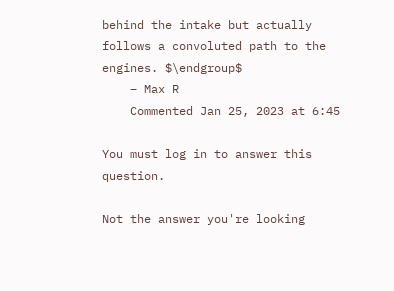behind the intake but actually follows a convoluted path to the engines. $\endgroup$
    – Max R
    Commented Jan 25, 2023 at 6:45

You must log in to answer this question.

Not the answer you're looking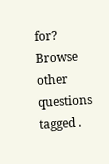for? Browse other questions tagged .